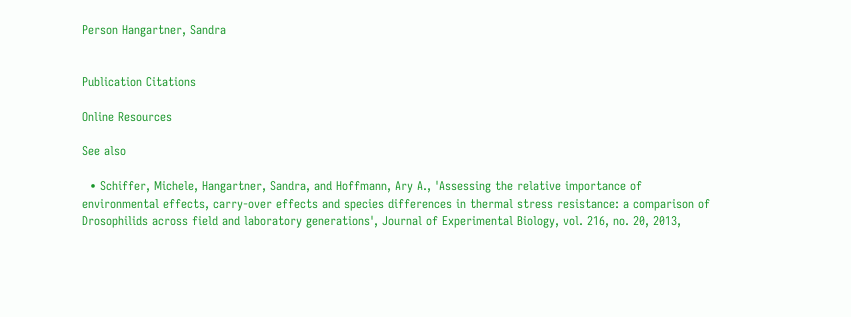Person Hangartner, Sandra


Publication Citations

Online Resources

See also

  • Schiffer, Michele, Hangartner, Sandra, and Hoffmann, Ary A., 'Assessing the relative importance of environmental effects, carry-over effects and species differences in thermal stress resistance: a comparison of Drosophilids across field and laboratory generations', Journal of Experimental Biology, vol. 216, no. 20, 2013,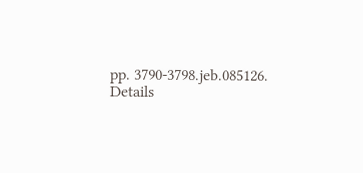pp. 3790-3798.jeb.085126. Details